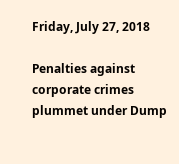Friday, July 27, 2018

Penalties against corporate crimes plummet under Dump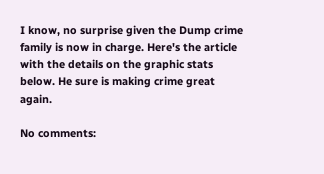I know, no surprise given the Dump crime family is now in charge. Here's the article with the details on the graphic stats below. He sure is making crime great again.

No comments: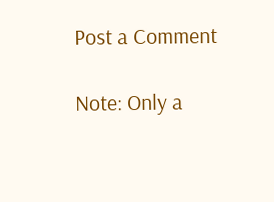Post a Comment

Note: Only a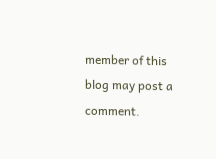member of this blog may post a comment.